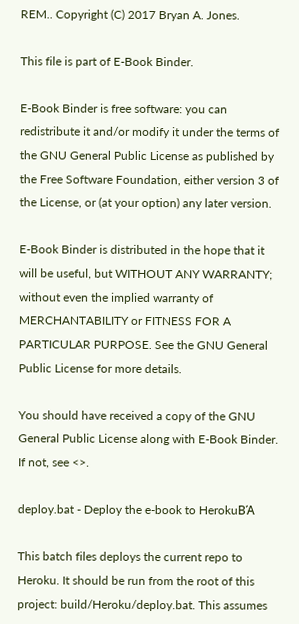REM.. Copyright (C) 2017 Bryan A. Jones.

This file is part of E-Book Binder.

E-Book Binder is free software: you can redistribute it and/or modify it under the terms of the GNU General Public License as published by the Free Software Foundation, either version 3 of the License, or (at your option) any later version.

E-Book Binder is distributed in the hope that it will be useful, but WITHOUT ANY WARRANTY; without even the implied warranty of MERCHANTABILITY or FITNESS FOR A PARTICULAR PURPOSE. See the GNU General Public License for more details.

You should have received a copy of the GNU General Public License along with E-Book Binder. If not, see <>.

deploy.bat - Deploy the e-book to HerokuΒΆ

This batch files deploys the current repo to Heroku. It should be run from the root of this project: build/Heroku/deploy.bat. This assumes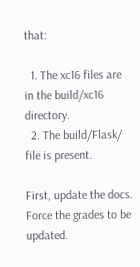that:

  1. The xc16 files are in the build/xc16 directory.
  2. The build/Flask/ file is present.

First, update the docs. Force the grades to be updated.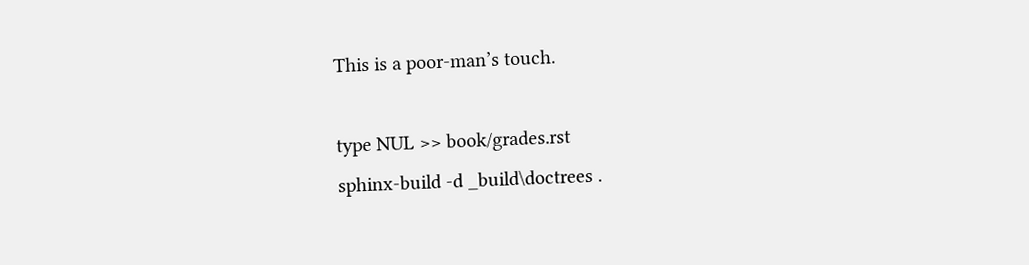This is a poor-man’s touch.

type NUL >> book/grades.rst
sphinx-build -d _build\doctrees .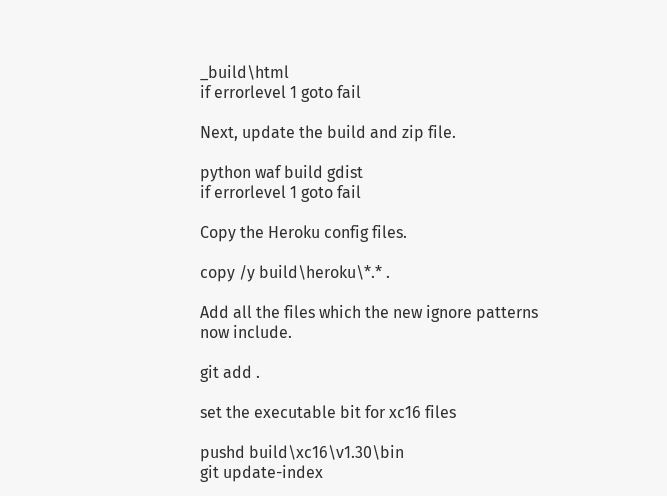_build\html
if errorlevel 1 goto fail

Next, update the build and zip file.

python waf build gdist
if errorlevel 1 goto fail

Copy the Heroku config files.

copy /y build\heroku\*.* .

Add all the files which the new ignore patterns now include.

git add .

set the executable bit for xc16 files

pushd build\xc16\v1.30\bin
git update-index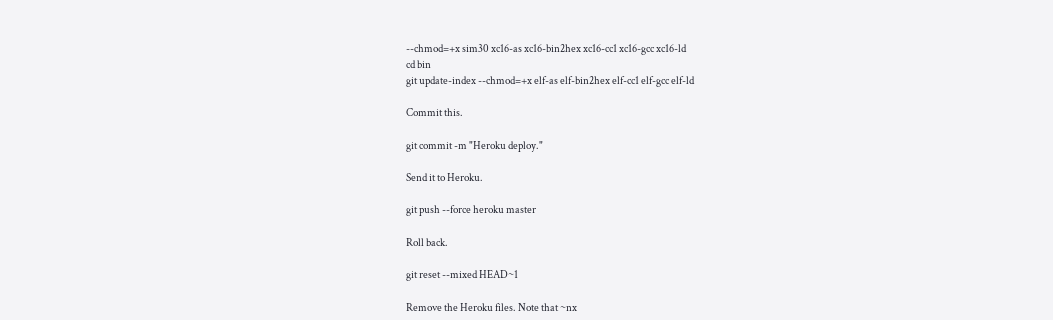--chmod=+x sim30 xc16-as xc16-bin2hex xc16-cc1 xc16-gcc xc16-ld
cd bin
git update-index --chmod=+x elf-as elf-bin2hex elf-cc1 elf-gcc elf-ld

Commit this.

git commit -m "Heroku deploy."

Send it to Heroku.

git push --force heroku master

Roll back.

git reset --mixed HEAD~1

Remove the Heroku files. Note that ~nx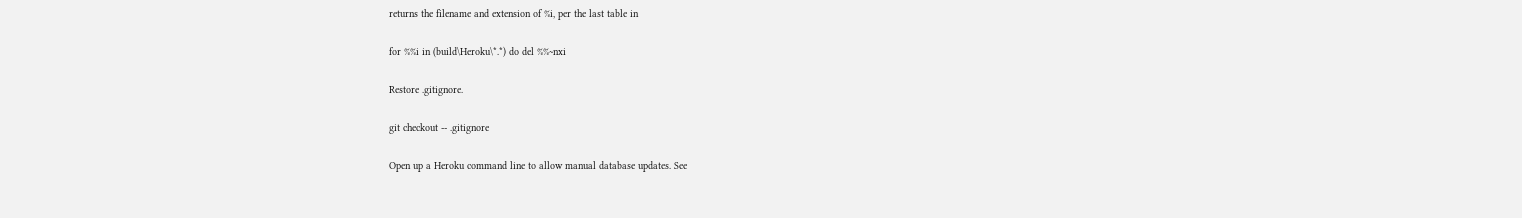returns the filename and extension of %i, per the last table in

for %%i in (build\Heroku\*.*) do del %%~nxi

Restore .gitignore.

git checkout -- .gitignore

Open up a Heroku command line to allow manual database updates. See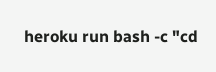heroku run bash -c "cd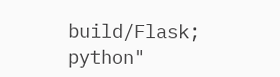build/Flask; python"